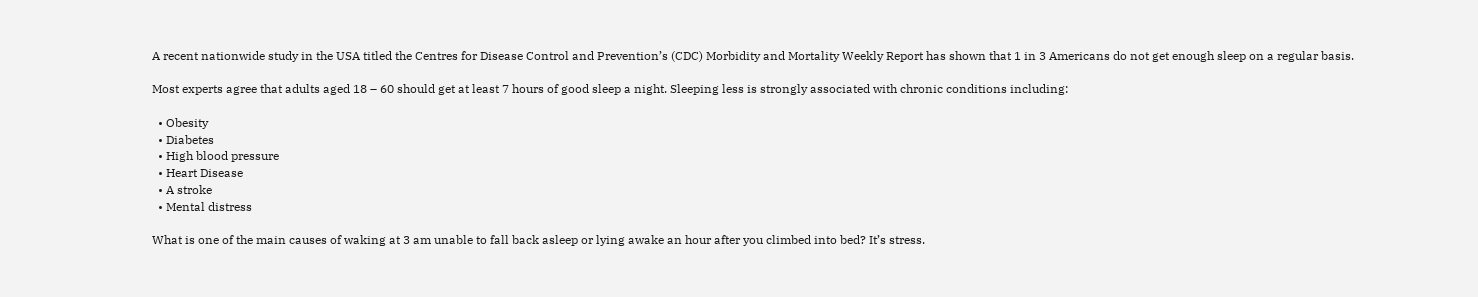A recent nationwide study in the USA titled the Centres for Disease Control and Prevention’s (CDC) Morbidity and Mortality Weekly Report has shown that 1 in 3 Americans do not get enough sleep on a regular basis.

Most experts agree that adults aged 18 – 60 should get at least 7 hours of good sleep a night. Sleeping less is strongly associated with chronic conditions including:

  • Obesity
  • Diabetes
  • High blood pressure
  • Heart Disease
  • A stroke
  • Mental distress

What is one of the main causes of waking at 3 am unable to fall back asleep or lying awake an hour after you climbed into bed? It’s stress.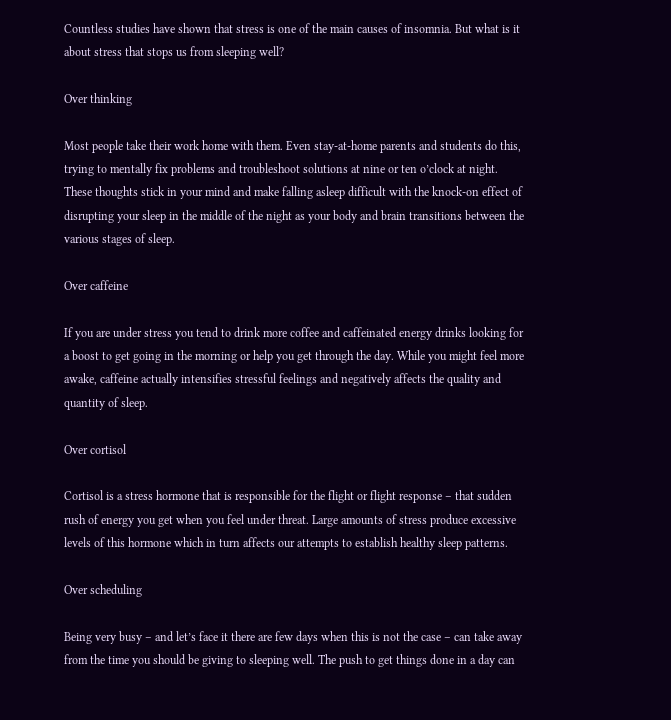Countless studies have shown that stress is one of the main causes of insomnia. But what is it about stress that stops us from sleeping well?

Over thinking

Most people take their work home with them. Even stay-at-home parents and students do this, trying to mentally fix problems and troubleshoot solutions at nine or ten o’clock at night. These thoughts stick in your mind and make falling asleep difficult with the knock-on effect of disrupting your sleep in the middle of the night as your body and brain transitions between the various stages of sleep.

Over caffeine

If you are under stress you tend to drink more coffee and caffeinated energy drinks looking for a boost to get going in the morning or help you get through the day. While you might feel more awake, caffeine actually intensifies stressful feelings and negatively affects the quality and quantity of sleep.

Over cortisol

Cortisol is a stress hormone that is responsible for the flight or flight response – that sudden rush of energy you get when you feel under threat. Large amounts of stress produce excessive levels of this hormone which in turn affects our attempts to establish healthy sleep patterns.

Over scheduling

Being very busy – and let’s face it there are few days when this is not the case – can take away from the time you should be giving to sleeping well. The push to get things done in a day can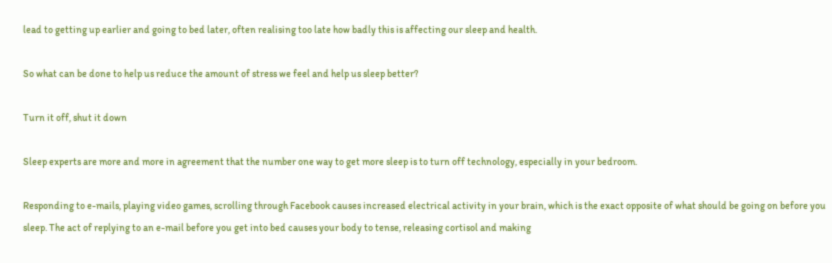lead to getting up earlier and going to bed later, often realising too late how badly this is affecting our sleep and health.

So what can be done to help us reduce the amount of stress we feel and help us sleep better?

Turn it off, shut it down

Sleep experts are more and more in agreement that the number one way to get more sleep is to turn off technology, especially in your bedroom.

Responding to e-mails, playing video games, scrolling through Facebook causes increased electrical activity in your brain, which is the exact opposite of what should be going on before you sleep. The act of replying to an e-mail before you get into bed causes your body to tense, releasing cortisol and making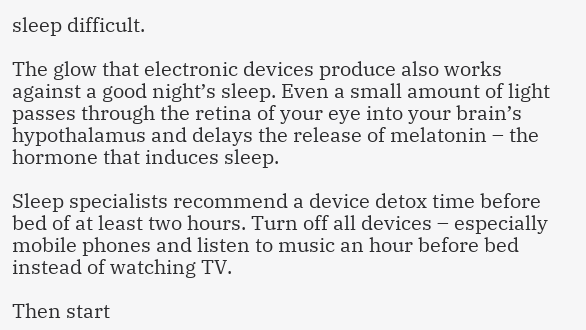sleep difficult.

The glow that electronic devices produce also works against a good night’s sleep. Even a small amount of light passes through the retina of your eye into your brain’s hypothalamus and delays the release of melatonin – the hormone that induces sleep.

Sleep specialists recommend a device detox time before bed of at least two hours. Turn off all devices – especially mobile phones and listen to music an hour before bed instead of watching TV.

Then start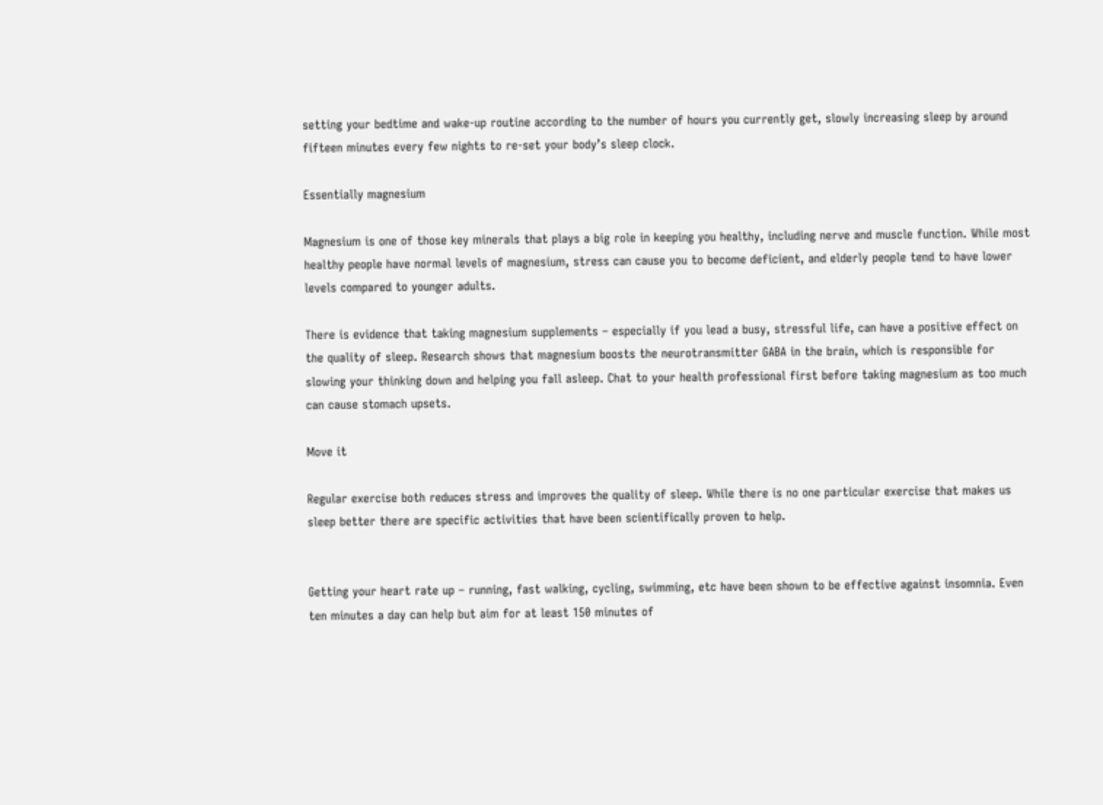setting your bedtime and wake-up routine according to the number of hours you currently get, slowly increasing sleep by around fifteen minutes every few nights to re-set your body’s sleep clock.

Essentially magnesium

Magnesium is one of those key minerals that plays a big role in keeping you healthy, including nerve and muscle function. While most healthy people have normal levels of magnesium, stress can cause you to become deficient, and elderly people tend to have lower levels compared to younger adults.

There is evidence that taking magnesium supplements – especially if you lead a busy, stressful life, can have a positive effect on the quality of sleep. Research shows that magnesium boosts the neurotransmitter GABA in the brain, which is responsible for slowing your thinking down and helping you fall asleep. Chat to your health professional first before taking magnesium as too much can cause stomach upsets.

Move it

Regular exercise both reduces stress and improves the quality of sleep. While there is no one particular exercise that makes us sleep better there are specific activities that have been scientifically proven to help.


Getting your heart rate up – running, fast walking, cycling, swimming, etc have been shown to be effective against insomnia. Even ten minutes a day can help but aim for at least 150 minutes of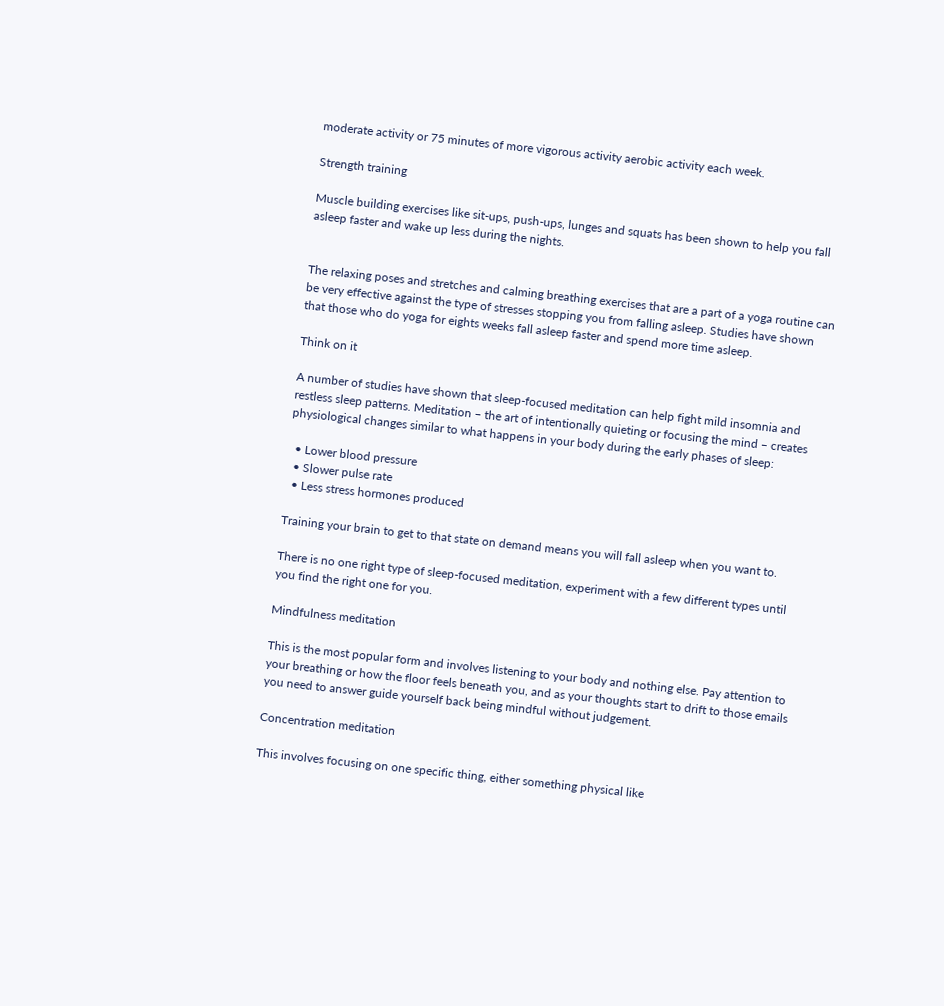moderate activity or 75 minutes of more vigorous activity aerobic activity each week.

Strength training

Muscle building exercises like sit-ups, push-ups, lunges and squats has been shown to help you fall asleep faster and wake up less during the nights.


The relaxing poses and stretches and calming breathing exercises that are a part of a yoga routine can be very effective against the type of stresses stopping you from falling asleep. Studies have shown that those who do yoga for eights weeks fall asleep faster and spend more time asleep.

Think on it

A number of studies have shown that sleep-focused meditation can help fight mild insomnia and restless sleep patterns. Meditation – the art of intentionally quieting or focusing the mind – creates physiological changes similar to what happens in your body during the early phases of sleep:

  • Lower blood pressure
  • Slower pulse rate
  • Less stress hormones produced

Training your brain to get to that state on demand means you will fall asleep when you want to.

There is no one right type of sleep-focused meditation, experiment with a few different types until you find the right one for you.

Mindfulness meditation

This is the most popular form and involves listening to your body and nothing else. Pay attention to your breathing or how the floor feels beneath you, and as your thoughts start to drift to those emails you need to answer guide yourself back being mindful without judgement.

Concentration meditation

This involves focusing on one specific thing, either something physical like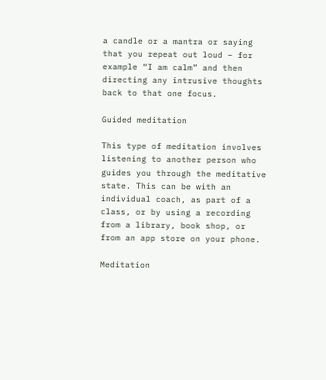a candle or a mantra or saying that you repeat out loud – for example “I am calm” and then directing any intrusive thoughts back to that one focus.

Guided meditation

This type of meditation involves listening to another person who guides you through the meditative state. This can be with an individual coach, as part of a class, or by using a recording from a library, book shop, or from an app store on your phone.

Meditation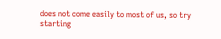does not come easily to most of us, so try starting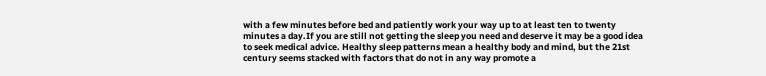with a few minutes before bed and patiently work your way up to at least ten to twenty minutes a day.If you are still not getting the sleep you need and deserve it may be a good idea to seek medical advice. Healthy sleep patterns mean a healthy body and mind, but the 21st century seems stacked with factors that do not in any way promote a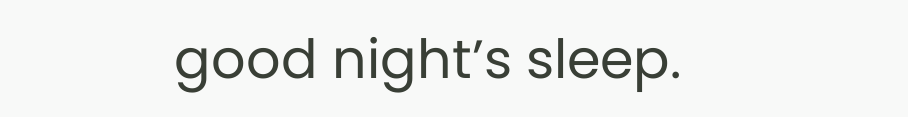good night’s sleep.